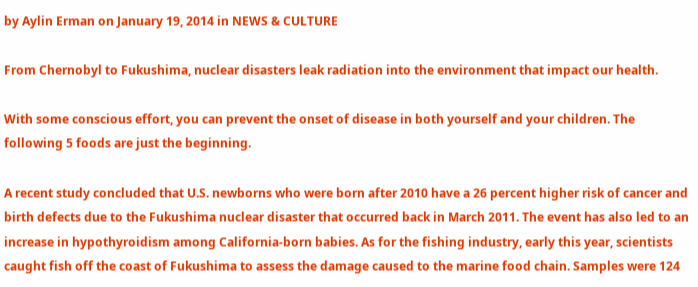by Aylin Erman on January 19, 2014 in NEWS & CULTURE

From Chernobyl to Fukushima, nuclear disasters leak radiation into the environment that impact our health.

With some conscious effort, you can prevent the onset of disease in both yourself and your children. The following 5 foods are just the beginning.

A recent study concluded that U.S. newborns who were born after 2010 have a 26 percent higher risk of cancer and birth defects due to the Fukushima nuclear disaster that occurred back in March 2011. The event has also led to an increase in hypothyroidism among California-born babies. As for the fishing industry, early this year, scientists caught fish off the coast of Fukushima to assess the damage caused to the marine food chain. Samples were 124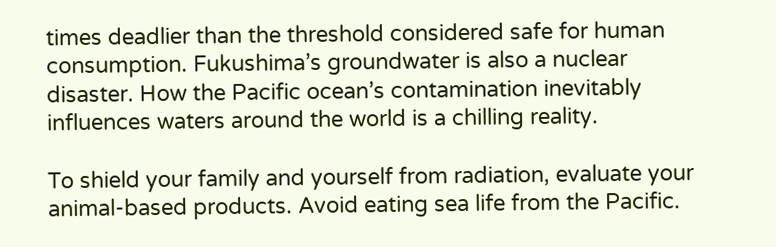times deadlier than the threshold considered safe for human consumption. Fukushima’s groundwater is also a nuclear disaster. How the Pacific ocean’s contamination inevitably influences waters around the world is a chilling reality.

To shield your family and yourself from radiation, evaluate your animal-based products. Avoid eating sea life from the Pacific.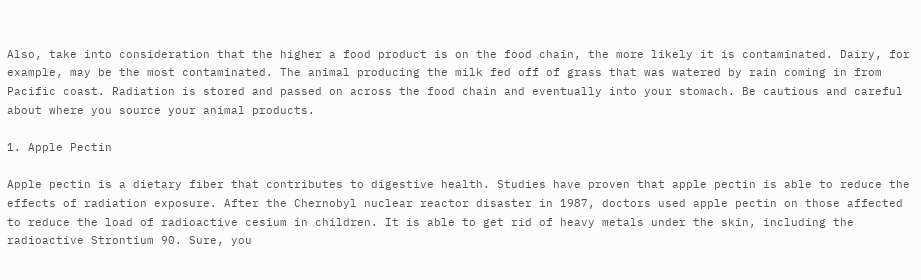Also, take into consideration that the higher a food product is on the food chain, the more likely it is contaminated. Dairy, for example, may be the most contaminated. The animal producing the milk fed off of grass that was watered by rain coming in from Pacific coast. Radiation is stored and passed on across the food chain and eventually into your stomach. Be cautious and careful about where you source your animal products.

1. Apple Pectin

Apple pectin is a dietary fiber that contributes to digestive health. Studies have proven that apple pectin is able to reduce the effects of radiation exposure. After the Chernobyl nuclear reactor disaster in 1987, doctors used apple pectin on those affected to reduce the load of radioactive cesium in children. It is able to get rid of heavy metals under the skin, including the radioactive Strontium 90. Sure, you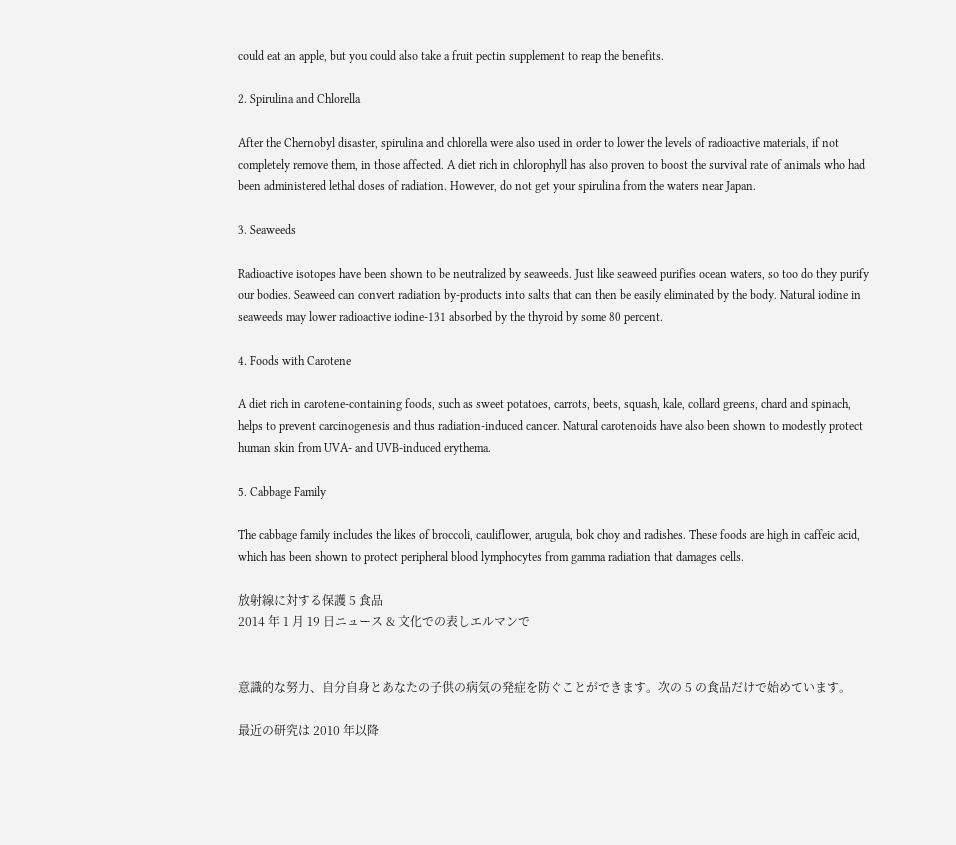could eat an apple, but you could also take a fruit pectin supplement to reap the benefits.

2. Spirulina and Chlorella

After the Chernobyl disaster, spirulina and chlorella were also used in order to lower the levels of radioactive materials, if not completely remove them, in those affected. A diet rich in chlorophyll has also proven to boost the survival rate of animals who had been administered lethal doses of radiation. However, do not get your spirulina from the waters near Japan.

3. Seaweeds

Radioactive isotopes have been shown to be neutralized by seaweeds. Just like seaweed purifies ocean waters, so too do they purify our bodies. Seaweed can convert radiation by-products into salts that can then be easily eliminated by the body. Natural iodine in seaweeds may lower radioactive iodine-131 absorbed by the thyroid by some 80 percent.

4. Foods with Carotene

A diet rich in carotene-containing foods, such as sweet potatoes, carrots, beets, squash, kale, collard greens, chard and spinach, helps to prevent carcinogenesis and thus radiation-induced cancer. Natural carotenoids have also been shown to modestly protect human skin from UVA- and UVB-induced erythema.

5. Cabbage Family

The cabbage family includes the likes of broccoli, cauliflower, arugula, bok choy and radishes. These foods are high in caffeic acid, which has been shown to protect peripheral blood lymphocytes from gamma radiation that damages cells.

放射線に対する保護 5 食品
2014 年 1 月 19 日ニュース & 文化での表しエルマンで


意識的な努力、自分自身とあなたの子供の病気の発症を防ぐことができます。次の 5 の食品だけで始めています。

最近の研究は 2010 年以降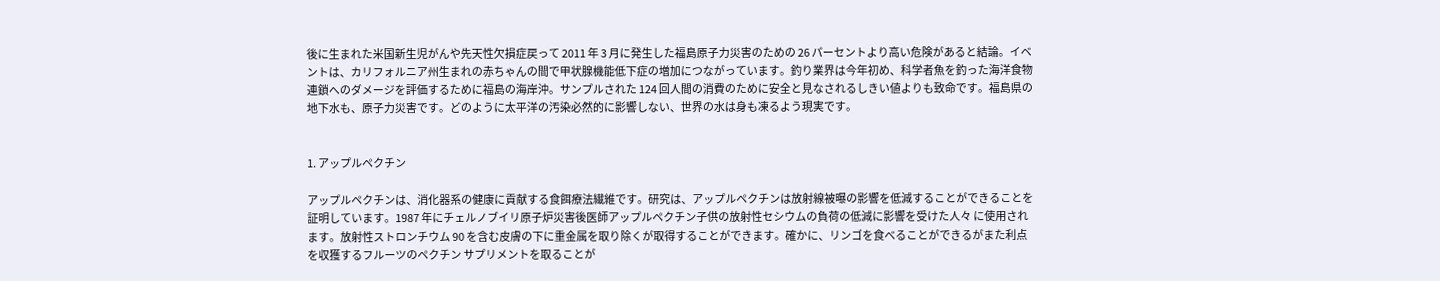後に生まれた米国新生児がんや先天性欠損症戻って 2011 年 3 月に発生した福島原子力災害のための 26 パーセントより高い危険があると結論。イベントは、カリフォルニア州生まれの赤ちゃんの間で甲状腺機能低下症の増加につながっています。釣り業界は今年初め、科学者魚を釣った海洋食物連鎖へのダメージを評価するために福島の海岸沖。サンプルされた 124 回人間の消費のために安全と見なされるしきい値よりも致命です。福島県の地下水も、原子力災害です。どのように太平洋の汚染必然的に影響しない、世界の水は身も凍るよう現実です。


1. アップルペクチン

アップルペクチンは、消化器系の健康に貢献する食餌療法繊維です。研究は、アップルペクチンは放射線被曝の影響を低減することができることを証明しています。1987 年にチェルノブイリ原子炉災害後医師アップルペクチン子供の放射性セシウムの負荷の低減に影響を受けた人々 に使用されます。放射性ストロンチウム 90 を含む皮膚の下に重金属を取り除くが取得することができます。確かに、リンゴを食べることができるがまた利点を収獲するフルーツのペクチン サプリメントを取ることが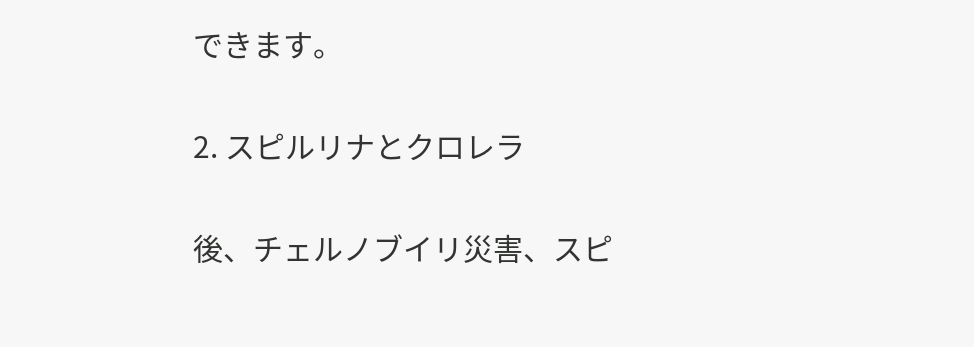できます。

2. スピルリナとクロレラ

後、チェルノブイリ災害、スピ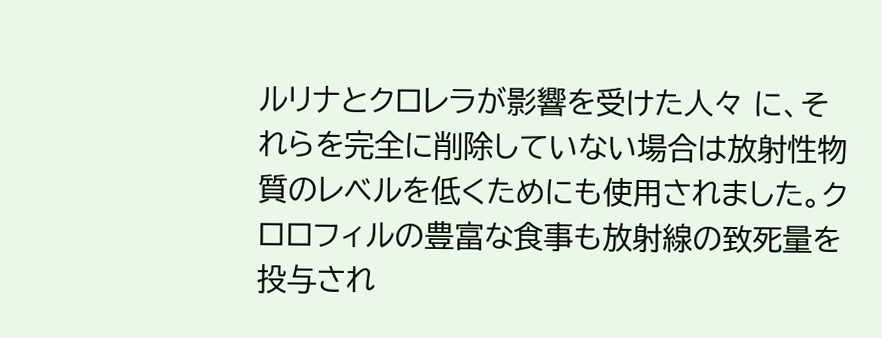ルリナとクロレラが影響を受けた人々 に、それらを完全に削除していない場合は放射性物質のレベルを低くためにも使用されました。クロロフィルの豊富な食事も放射線の致死量を投与され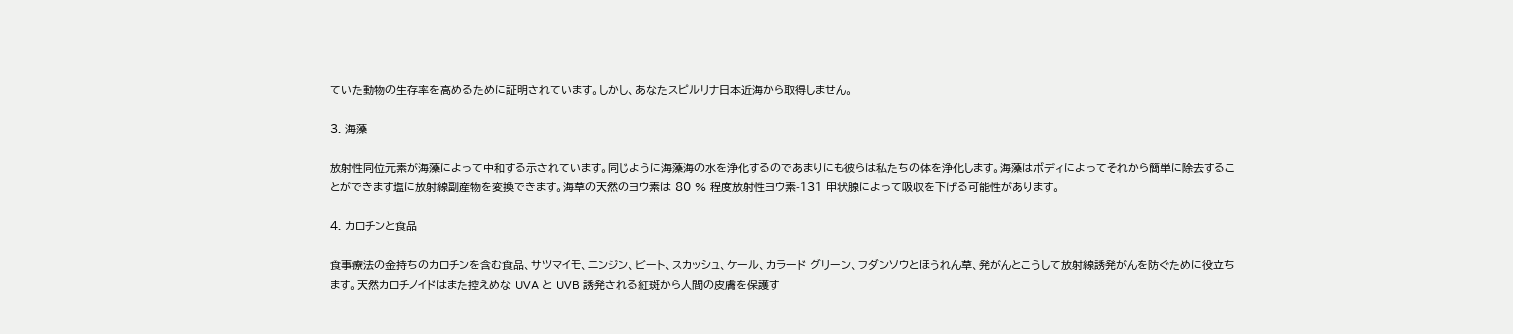ていた動物の生存率を高めるために証明されています。しかし、あなたスピルリナ日本近海から取得しません。

3. 海藻

放射性同位元素が海藻によって中和する示されています。同じように海藻海の水を浄化するのであまりにも彼らは私たちの体を浄化します。海藻はボディによってそれから簡単に除去することができます塩に放射線副産物を変換できます。海草の天然のヨウ素は 80 % 程度放射性ヨウ素-131 甲状腺によって吸収を下げる可能性があります。

4. カロチンと食品

食事療法の金持ちのカロチンを含む食品、サツマイモ、ニンジン、ビート、スカッシュ、ケール、カラード グリーン、フダンソウとほうれん草、発がんとこうして放射線誘発がんを防ぐために役立ちます。天然カロチノイドはまた控えめな UVA と UVB 誘発される紅斑から人間の皮膚を保護す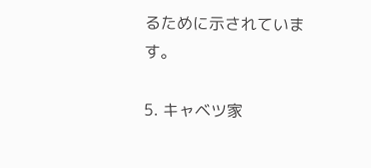るために示されています。

5. キャベツ家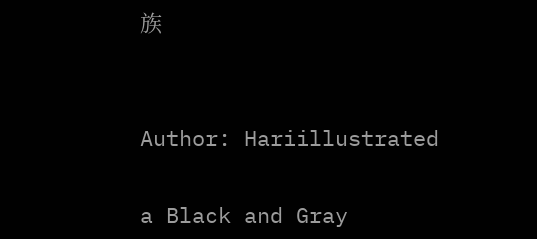族


Author: Hariillustrated

a Black and Gray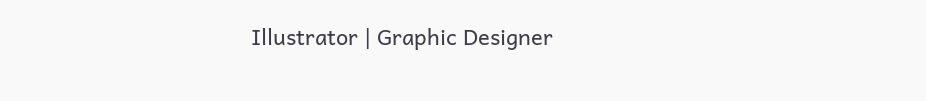Illustrator | Graphic Designer